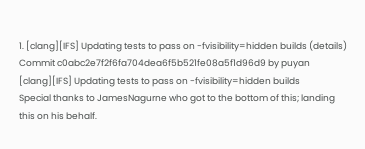1. [clang][IFS] Updating tests to pass on -fvisibility=hidden builds (details)
Commit c0abc2e7f2f6fa704dea6f5b521fe08a5f1d96d9 by puyan
[clang][IFS] Updating tests to pass on -fvisibility=hidden builds
Special thanks to JamesNagurne who got to the bottom of this; landing
this on his behalf.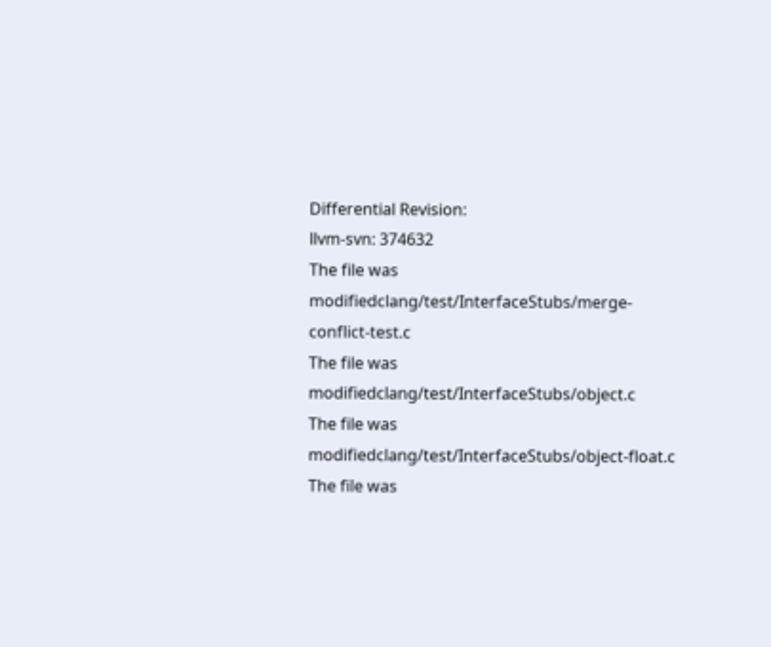Differential Revision:
llvm-svn: 374632
The file was modifiedclang/test/InterfaceStubs/merge-conflict-test.c
The file was modifiedclang/test/InterfaceStubs/object.c
The file was modifiedclang/test/InterfaceStubs/object-float.c
The file was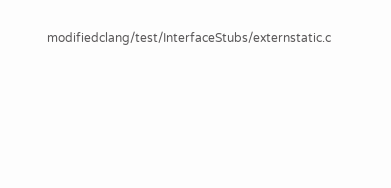modifiedclang/test/InterfaceStubs/externstatic.c